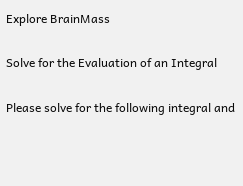Explore BrainMass

Solve for the Evaluation of an Integral

Please solve for the following integral and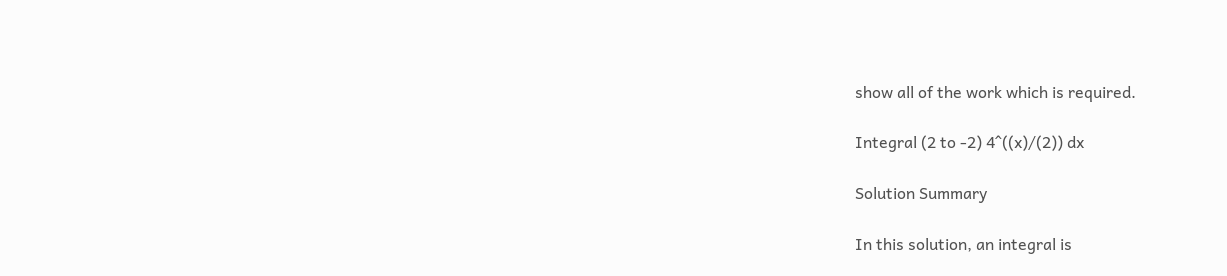show all of the work which is required.

Integral (2 to -2) 4^((x)/(2)) dx

Solution Summary

In this solution, an integral is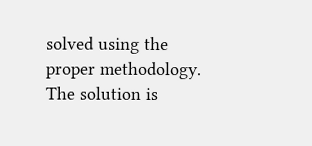solved using the proper methodology. The solution is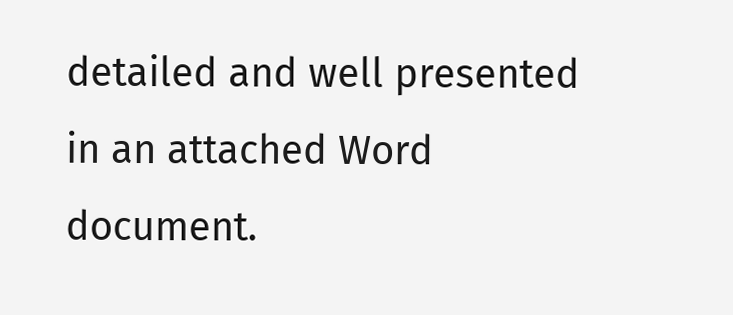detailed and well presented in an attached Word document.